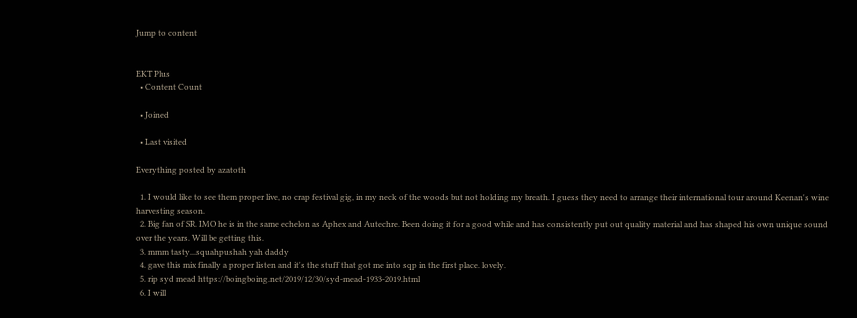Jump to content


EKT Plus
  • Content Count

  • Joined

  • Last visited

Everything posted by azatoth

  1. I would like to see them proper live, no crap festival gig, in my neck of the woods but not holding my breath. I guess they need to arrange their international tour around Keenan's wine harvesting season.
  2. Big fan of SR. IMO he is in the same echelon as Aphex and Autechre. Been doing it for a good while and has consistently put out quality material and has shaped his own unique sound over the years. Will be getting this.
  3. mmm tasty...squahpushah yah daddy
  4. gave this mix finally a proper listen and it's the stuff that got me into sqp in the first place. lovely.
  5. rip syd mead https://boingboing.net/2019/12/30/syd-mead-1933-2019.html
  6. I will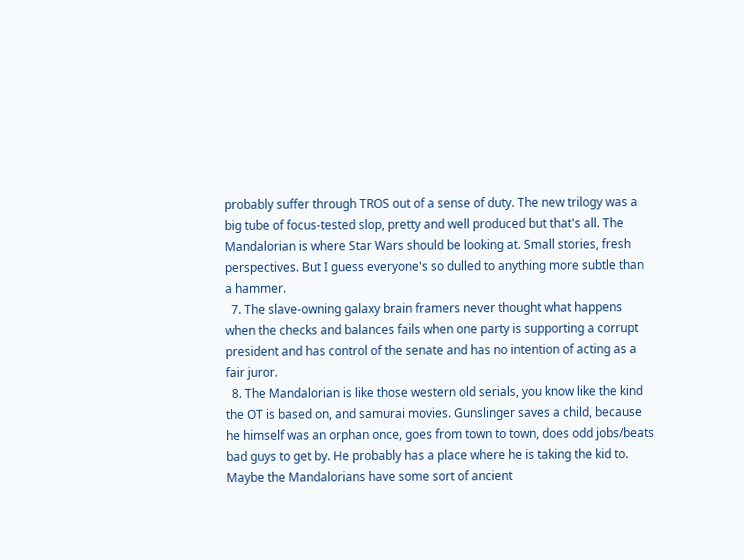probably suffer through TROS out of a sense of duty. The new trilogy was a big tube of focus-tested slop, pretty and well produced but that's all. The Mandalorian is where Star Wars should be looking at. Small stories, fresh perspectives. But I guess everyone's so dulled to anything more subtle than a hammer.
  7. The slave-owning galaxy brain framers never thought what happens when the checks and balances fails when one party is supporting a corrupt president and has control of the senate and has no intention of acting as a fair juror.
  8. The Mandalorian is like those western old serials, you know like the kind the OT is based on, and samurai movies. Gunslinger saves a child, because he himself was an orphan once, goes from town to town, does odd jobs/beats bad guys to get by. He probably has a place where he is taking the kid to. Maybe the Mandalorians have some sort of ancient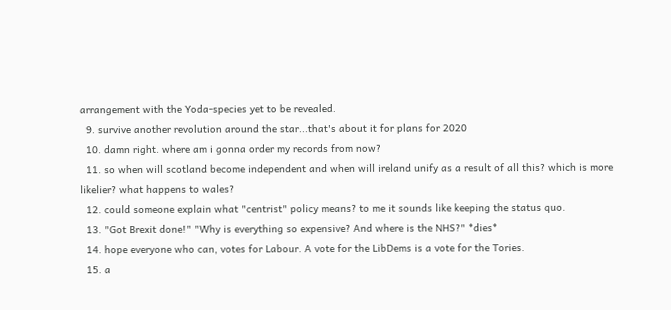arrangement with the Yoda-species yet to be revealed.
  9. survive another revolution around the star...that's about it for plans for 2020
  10. damn right. where am i gonna order my records from now?
  11. so when will scotland become independent and when will ireland unify as a result of all this? which is more likelier? what happens to wales?
  12. could someone explain what "centrist" policy means? to me it sounds like keeping the status quo.
  13. "Got Brexit done!" "Why is everything so expensive? And where is the NHS?" *dies*
  14. hope everyone who can, votes for Labour. A vote for the LibDems is a vote for the Tories.
  15. a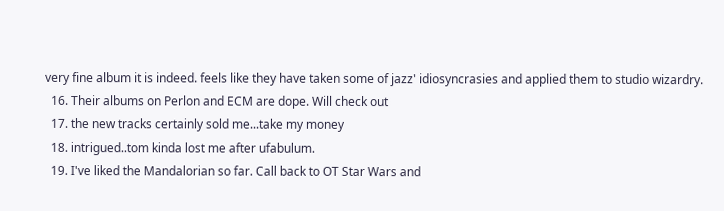very fine album it is indeed. feels like they have taken some of jazz' idiosyncrasies and applied them to studio wizardry.
  16. Their albums on Perlon and ECM are dope. Will check out
  17. the new tracks certainly sold me...take my money
  18. intrigued..tom kinda lost me after ufabulum.
  19. I've liked the Mandalorian so far. Call back to OT Star Wars and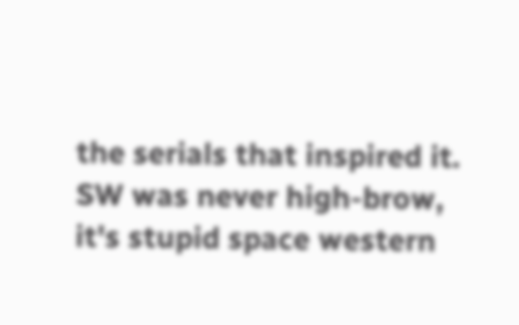the serials that inspired it. SW was never high-brow, it's stupid space western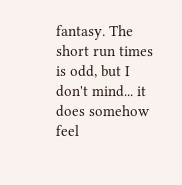fantasy. The short run times is odd, but I don't mind... it does somehow feel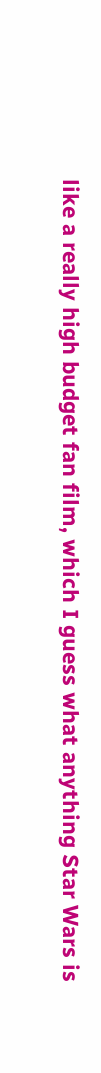like a really high budget fan film, which I guess what anything Star Wars is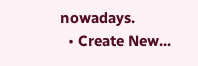nowadays.
  • Create New...